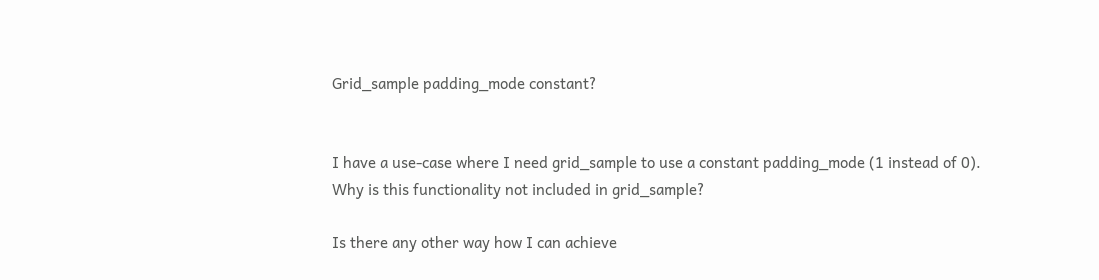Grid_sample padding_mode constant?


I have a use-case where I need grid_sample to use a constant padding_mode (1 instead of 0).
Why is this functionality not included in grid_sample?

Is there any other way how I can achieve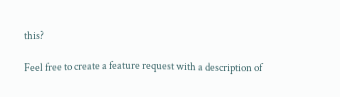this?

Feel free to create a feature request with a description of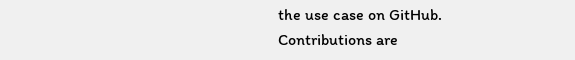the use case on GitHub.
Contributions are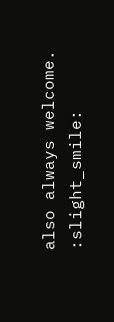also always welcome. :slight_smile: